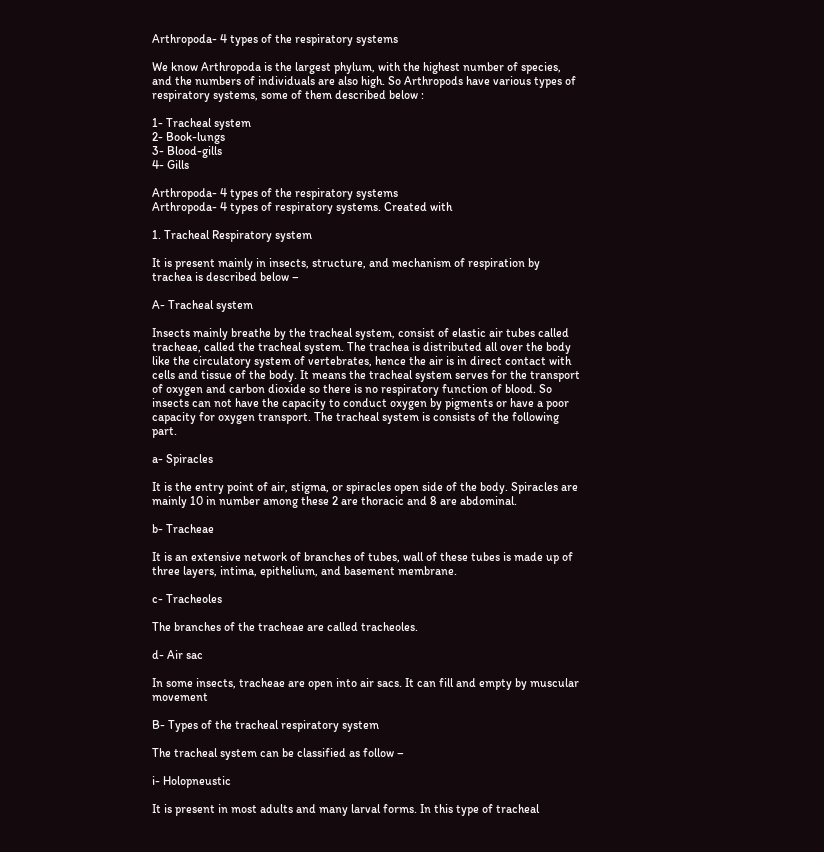Arthropoda- 4 types of the respiratory systems

We know Arthropoda is the largest phylum, with the highest number of species, and the numbers of individuals are also high. So Arthropods have various types of respiratory systems, some of them described below :

1- Tracheal system
2- Book-lungs
3- Blood-gills
4- Gills

Arthropoda- 4 types of the respiratory systems
Arthropoda- 4 types of respiratory systems. Created with

1. Tracheal Respiratory system

It is present mainly in insects, structure, and mechanism of respiration by trachea is described below –

A- Tracheal system

Insects mainly breathe by the tracheal system, consist of elastic air tubes called tracheae, called the tracheal system. The trachea is distributed all over the body like the circulatory system of vertebrates, hence the air is in direct contact with cells and tissue of the body. It means the tracheal system serves for the transport of oxygen and carbon dioxide so there is no respiratory function of blood. So insects can not have the capacity to conduct oxygen by pigments or have a poor capacity for oxygen transport. The tracheal system is consists of the following part.

a- Spiracles

It is the entry point of air, stigma, or spiracles open side of the body. Spiracles are mainly 10 in number among these 2 are thoracic and 8 are abdominal.

b- Tracheae

It is an extensive network of branches of tubes, wall of these tubes is made up of three layers, intima, epithelium, and basement membrane.

c- Tracheoles

The branches of the tracheae are called tracheoles.

d- Air sac

In some insects, tracheae are open into air sacs. It can fill and empty by muscular movement

B- Types of the tracheal respiratory system

The tracheal system can be classified as follow –

i- Holopneustic

It is present in most adults and many larval forms. In this type of tracheal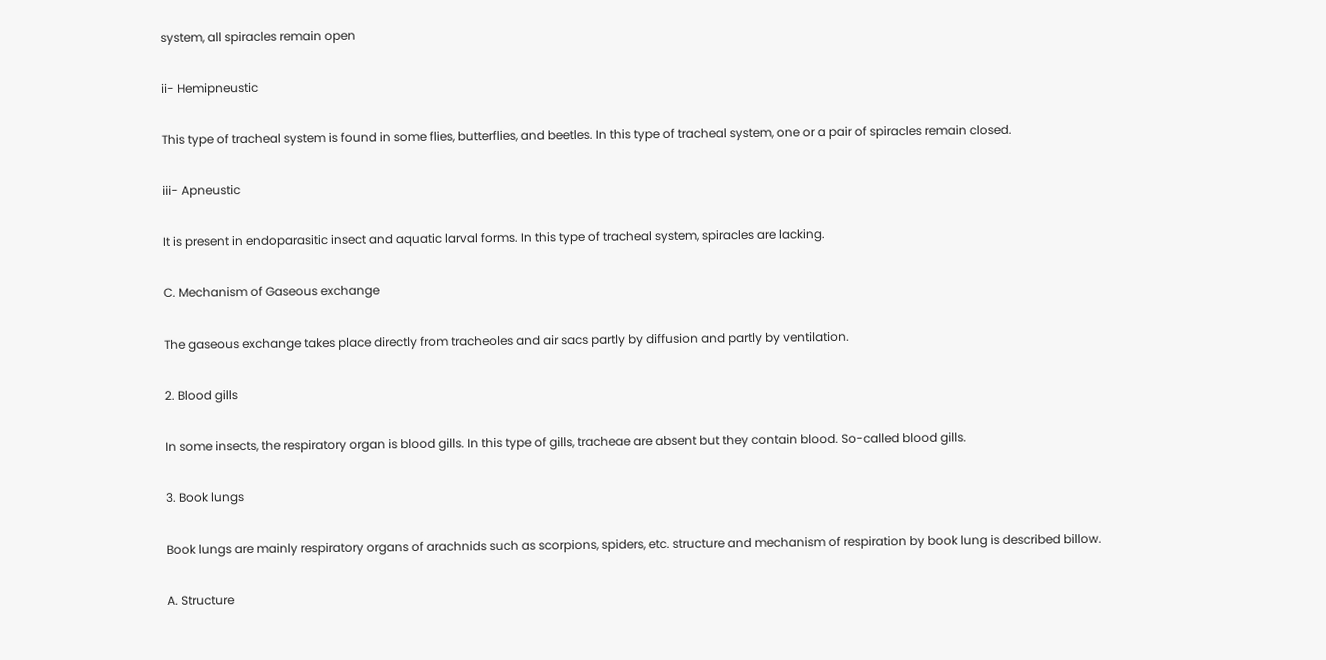system, all spiracles remain open

ii- Hemipneustic

This type of tracheal system is found in some flies, butterflies, and beetles. In this type of tracheal system, one or a pair of spiracles remain closed.

iii- Apneustic

It is present in endoparasitic insect and aquatic larval forms. In this type of tracheal system, spiracles are lacking.

C. Mechanism of Gaseous exchange

The gaseous exchange takes place directly from tracheoles and air sacs partly by diffusion and partly by ventilation.

2. Blood gills

In some insects, the respiratory organ is blood gills. In this type of gills, tracheae are absent but they contain blood. So-called blood gills.

3. Book lungs

Book lungs are mainly respiratory organs of arachnids such as scorpions, spiders, etc. structure and mechanism of respiration by book lung is described billow.

A. Structure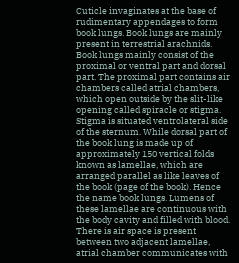Cuticle invaginates at the base of rudimentary appendages to form book lungs. Book lungs are mainly present in terrestrial arachnids. Book lungs mainly consist of the proximal or ventral part and dorsal part. The proximal part contains air chambers called atrial chambers, which open outside by the slit-like opening called spiracle or stigma. Stigma is situated ventrolateral side of the sternum. While dorsal part of the book lung is made up of approximately 150 vertical folds known as lamellae, which are arranged parallel as like leaves of the book (page of the book). Hence the name book lungs. Lumens of these lamellae are continuous with the body cavity and filled with blood. There is air space is present between two adjacent lamellae, atrial chamber communicates with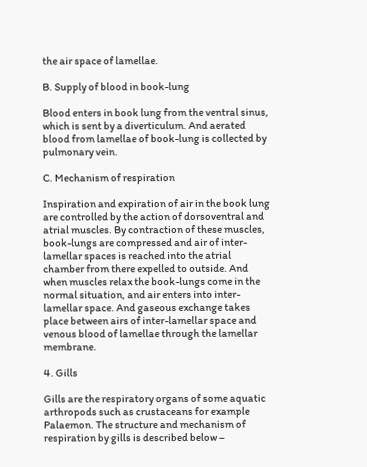the air space of lamellae.

B. Supply of blood in book-lung

Blood enters in book lung from the ventral sinus, which is sent by a diverticulum. And aerated blood from lamellae of book-lung is collected by pulmonary vein.

C. Mechanism of respiration

Inspiration and expiration of air in the book lung are controlled by the action of dorsoventral and atrial muscles. By contraction of these muscles, book-lungs are compressed and air of inter-lamellar spaces is reached into the atrial chamber from there expelled to outside. And when muscles relax the book-lungs come in the normal situation, and air enters into inter-lamellar space. And gaseous exchange takes place between airs of inter-lamellar space and venous blood of lamellae through the lamellar membrane.

4. Gills

Gills are the respiratory organs of some aquatic arthropods such as crustaceans for example Palaemon. The structure and mechanism of respiration by gills is described below –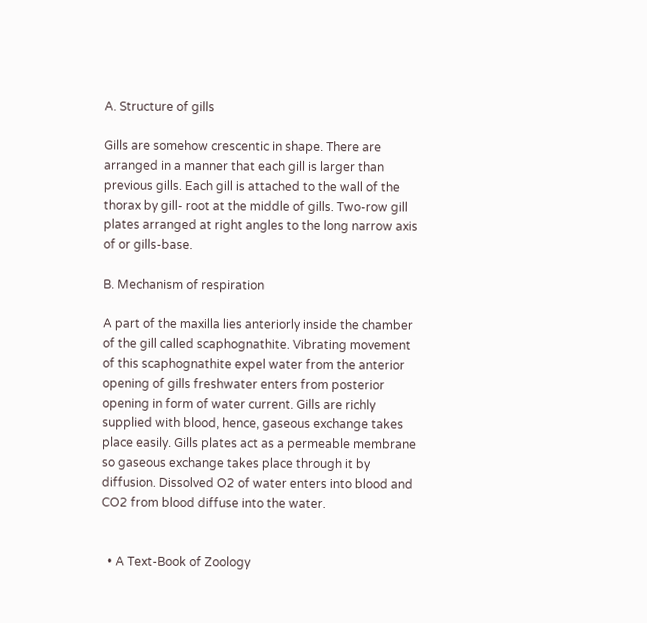A. Structure of gills

Gills are somehow crescentic in shape. There are arranged in a manner that each gill is larger than previous gills. Each gill is attached to the wall of the thorax by gill- root at the middle of gills. Two-row gill plates arranged at right angles to the long narrow axis of or gills-base.

B. Mechanism of respiration

A part of the maxilla lies anteriorly inside the chamber of the gill called scaphognathite. Vibrating movement of this scaphognathite expel water from the anterior opening of gills freshwater enters from posterior opening in form of water current. Gills are richly supplied with blood, hence, gaseous exchange takes place easily. Gills plates act as a permeable membrane so gaseous exchange takes place through it by diffusion. Dissolved O2 of water enters into blood and CO2 from blood diffuse into the water.


  • A Text-Book of Zoology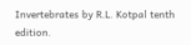Invertebrates by R.L. Kotpal tenth edition.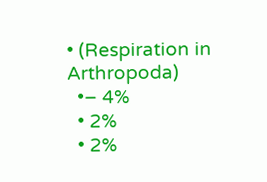• (Respiration in Arthropoda)
  •– 4%
  • 2%
  • 2%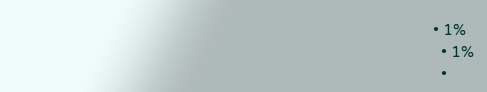• 1%
  • 1%
  •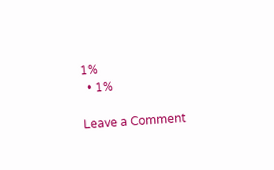1%
  • 1%

Leave a Comment